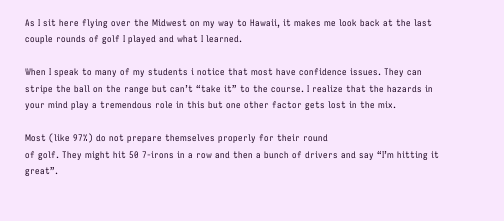As I sit here flying over the Midwest on my way to Hawaii, it makes me look back at the last couple rounds of golf I played and what I learned.

When I speak to many of my students i notice that most have confidence issues. They can stripe the ball on the range but can’t “take it” to the course. I realize that the hazards in your mind play a tremendous role in this but one other factor gets lost in the mix.

Most (like 97%) do not prepare themselves properly for their round
of golf. They might hit 50 7-irons in a row and then a bunch of drivers and say “I’m hitting it great”.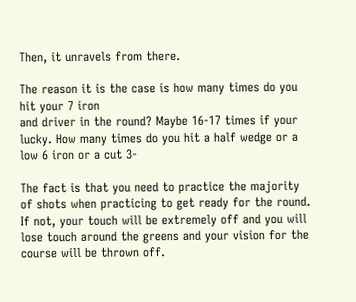Then, it unravels from there.

The reason it is the case is how many times do you hit your 7 iron
and driver in the round? Maybe 16-17 times if your lucky. How many times do you hit a half wedge or a low 6 iron or a cut 3-

The fact is that you need to practice the majority of shots when practicing to get ready for the round. If not, your touch will be extremely off and you will lose touch around the greens and your vision for the course will be thrown off.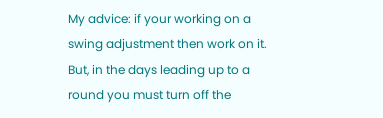My advice: if your working on a swing adjustment then work on it. But, in the days leading up to a round you must turn off the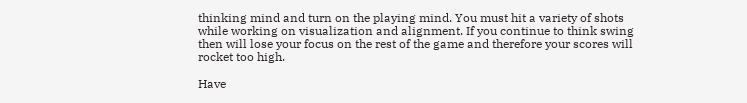thinking mind and turn on the playing mind. You must hit a variety of shots while working on visualization and alignment. If you continue to think swing then will lose your focus on the rest of the game and therefore your scores will rocket too high.

Have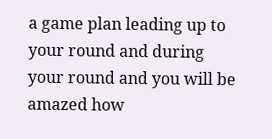a game plan leading up to your round and during your round and you will be amazed how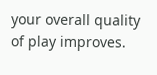your overall quality of play improves.